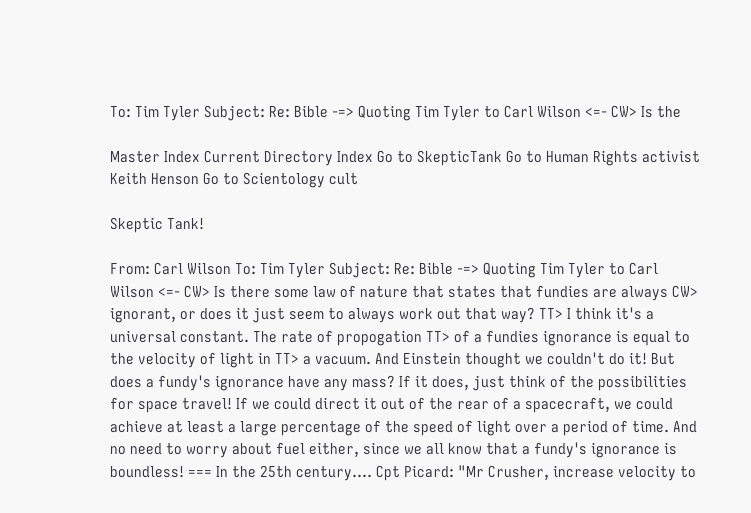To: Tim Tyler Subject: Re: Bible -=> Quoting Tim Tyler to Carl Wilson <=- CW> Is the

Master Index Current Directory Index Go to SkepticTank Go to Human Rights activist Keith Henson Go to Scientology cult

Skeptic Tank!

From: Carl Wilson To: Tim Tyler Subject: Re: Bible -=> Quoting Tim Tyler to Carl Wilson <=- CW> Is there some law of nature that states that fundies are always CW> ignorant, or does it just seem to always work out that way? TT> I think it's a universal constant. The rate of propogation TT> of a fundies ignorance is equal to the velocity of light in TT> a vacuum. And Einstein thought we couldn't do it! But does a fundy's ignorance have any mass? If it does, just think of the possibilities for space travel! If we could direct it out of the rear of a spacecraft, we could achieve at least a large percentage of the speed of light over a period of time. And no need to worry about fuel either, since we all know that a fundy's ignorance is boundless! === In the 25th century.... Cpt Picard: "Mr Crusher, increase velocity to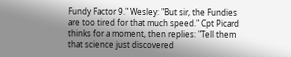Fundy Factor 9." Wesley: "But sir, the Fundies are too tired for that much speed." Cpt Picard thinks for a moment, then replies: "Tell them that science just discovered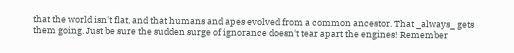that the world isn't flat, and that humans and apes evolved from a common ancestor. That _always_ gets them going. Just be sure the sudden surge of ignorance doesn't tear apart the engines! Remember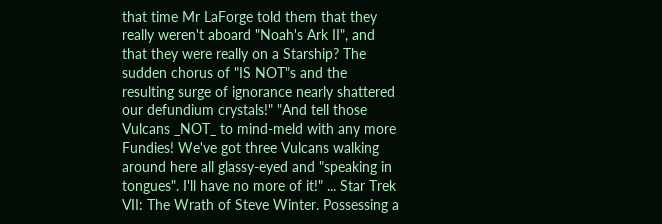that time Mr LaForge told them that they really weren't aboard "Noah's Ark II", and that they were really on a Starship? The sudden chorus of "IS NOT"s and the resulting surge of ignorance nearly shattered our defundium crystals!" "And tell those Vulcans _NOT_ to mind-meld with any more Fundies! We've got three Vulcans walking around here all glassy-eyed and "speaking in tongues". I'll have no more of it!" ... Star Trek VII: The Wrath of Steve Winter. Possessing a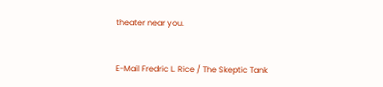theater near you.


E-Mail Fredric L. Rice / The Skeptic Tank